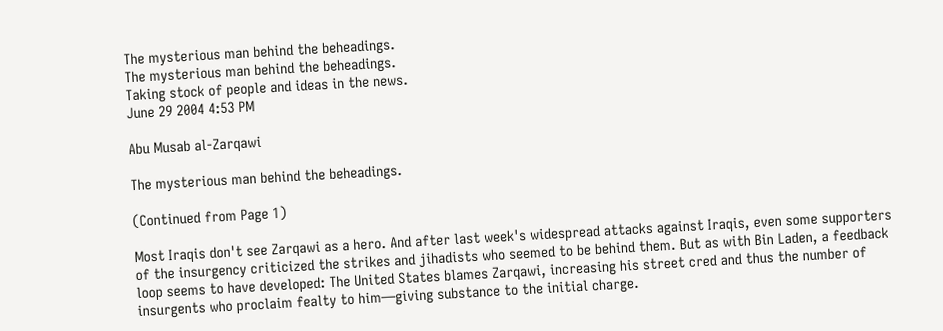The mysterious man behind the beheadings.
The mysterious man behind the beheadings.
Taking stock of people and ideas in the news.
June 29 2004 4:53 PM

Abu Musab al-Zarqawi

The mysterious man behind the beheadings.

(Continued from Page 1)

Most Iraqis don't see Zarqawi as a hero. And after last week's widespread attacks against Iraqis, even some supporters of the insurgency criticized the strikes and jihadists who seemed to be behind them. But as with Bin Laden, a feedback loop seems to have developed: The United States blames Zarqawi, increasing his street cred and thus the number of insurgents who proclaim fealty to him—giving substance to the initial charge.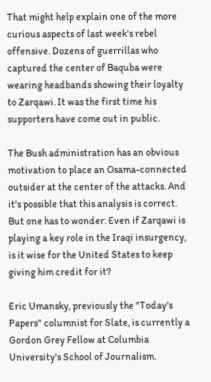That might help explain one of the more curious aspects of last week's rebel offensive. Dozens of guerrillas who captured the center of Baquba were wearing headbands showing their loyalty to Zarqawi. It was the first time his supporters have come out in public.

The Bush administration has an obvious motivation to place an Osama-connected outsider at the center of the attacks. And it's possible that this analysis is correct. But one has to wonder: Even if Zarqawi is playing a key role in the Iraqi insurgency, is it wise for the United States to keep giving him credit for it?

Eric Umansky, previously the "Today's Papers" columnist for Slate, is currently a Gordon Grey Fellow at Columbia University's School of Journalism.